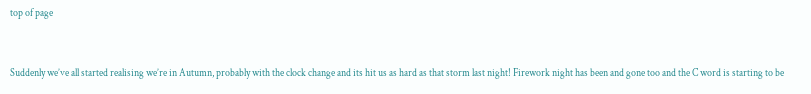top of page


Suddenly we’ve all started realising we’re in Autumn, probably with the clock change and its hit us as hard as that storm last night! Firework night has been and gone too and the C word is starting to be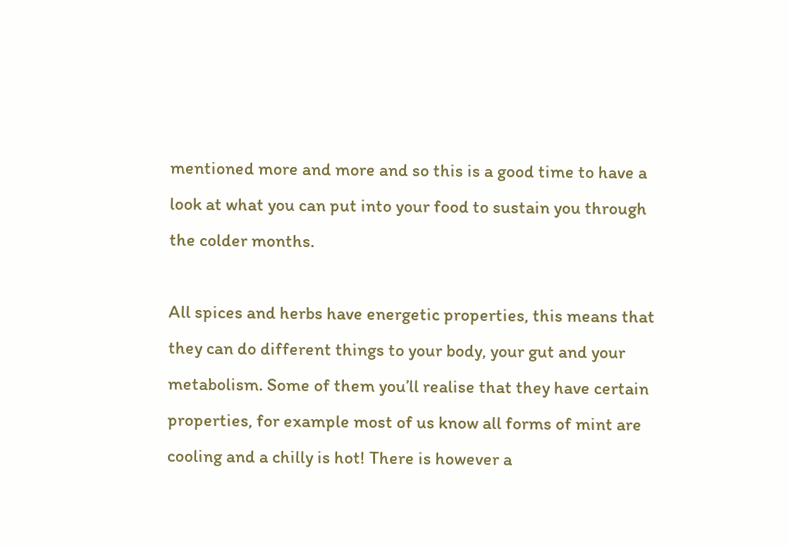mentioned more and more and so this is a good time to have a look at what you can put into your food to sustain you through the colder months.

All spices and herbs have energetic properties, this means that they can do different things to your body, your gut and your metabolism. Some of them you’ll realise that they have certain properties, for example most of us know all forms of mint are cooling and a chilly is hot! There is however a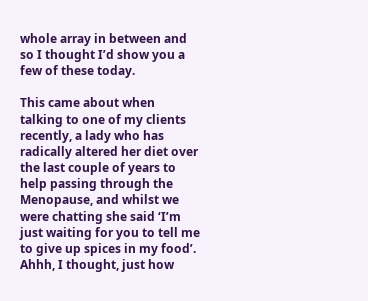whole array in between and so I thought I’d show you a few of these today.

This came about when talking to one of my clients recently, a lady who has radically altered her diet over the last couple of years to help passing through the Menopause, and whilst we were chatting she said ‘I’m just waiting for you to tell me to give up spices in my food’. Ahhh, I thought, just how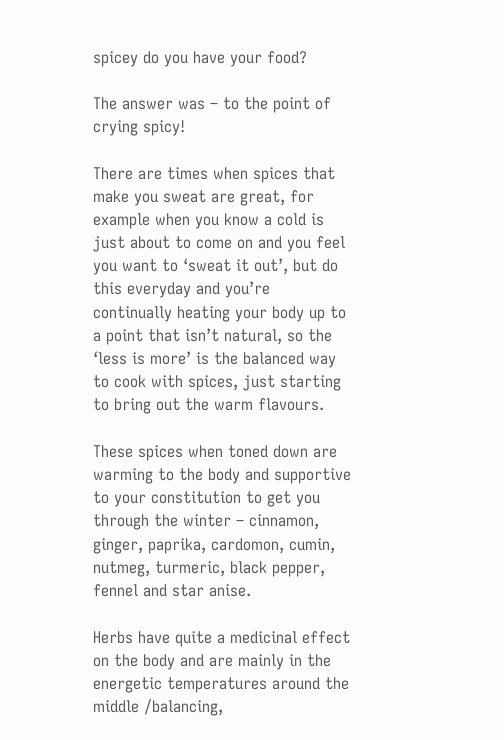spicey do you have your food?

The answer was – to the point of crying spicy!

There are times when spices that make you sweat are great, for example when you know a cold is just about to come on and you feel you want to ‘sweat it out’, but do this everyday and you’re continually heating your body up to a point that isn’t natural, so the ‘less is more’ is the balanced way to cook with spices, just starting to bring out the warm flavours.

These spices when toned down are warming to the body and supportive to your constitution to get you through the winter – cinnamon, ginger, paprika, cardomon, cumin, nutmeg, turmeric, black pepper, fennel and star anise.

Herbs have quite a medicinal effect on the body and are mainly in the energetic temperatures around the middle /balancing,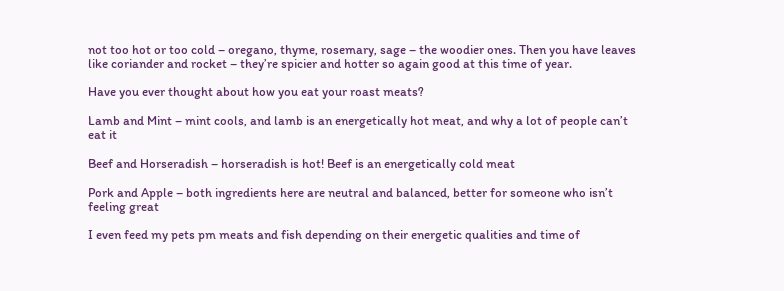not too hot or too cold – oregano, thyme, rosemary, sage – the woodier ones. Then you have leaves like coriander and rocket – they’re spicier and hotter so again good at this time of year.

Have you ever thought about how you eat your roast meats?

Lamb and Mint – mint cools, and lamb is an energetically hot meat, and why a lot of people can’t eat it

Beef and Horseradish – horseradish is hot! Beef is an energetically cold meat

Pork and Apple – both ingredients here are neutral and balanced, better for someone who isn’t feeling great

I even feed my pets pm meats and fish depending on their energetic qualities and time of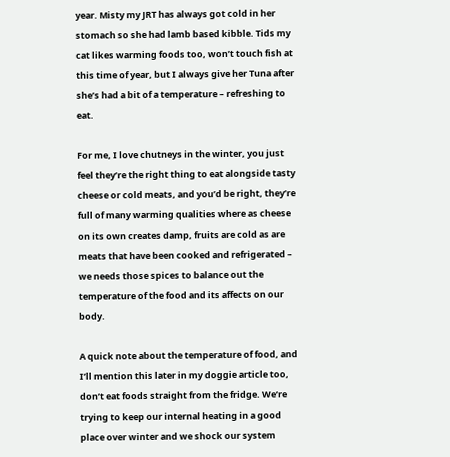year. Misty my JRT has always got cold in her stomach so she had lamb based kibble. Tids my cat likes warming foods too, won’t touch fish at this time of year, but I always give her Tuna after she’s had a bit of a temperature – refreshing to eat.

For me, I love chutneys in the winter, you just feel they’re the right thing to eat alongside tasty cheese or cold meats, and you’d be right, they’re full of many warming qualities where as cheese on its own creates damp, fruits are cold as are meats that have been cooked and refrigerated – we needs those spices to balance out the temperature of the food and its affects on our body.

A quick note about the temperature of food, and I’ll mention this later in my doggie article too, don’t eat foods straight from the fridge. We’re trying to keep our internal heating in a good place over winter and we shock our system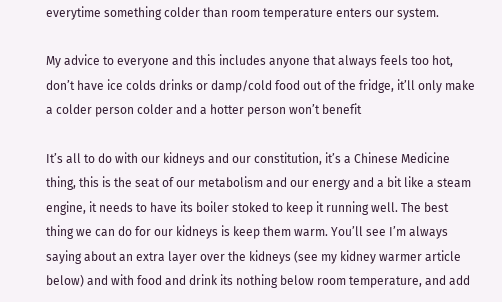everytime something colder than room temperature enters our system.

My advice to everyone and this includes anyone that always feels too hot, don’t have ice colds drinks or damp/cold food out of the fridge, it’ll only make a colder person colder and a hotter person won’t benefit

It’s all to do with our kidneys and our constitution, it’s a Chinese Medicine thing, this is the seat of our metabolism and our energy and a bit like a steam engine, it needs to have its boiler stoked to keep it running well. The best thing we can do for our kidneys is keep them warm. You’ll see I’m always saying about an extra layer over the kidneys (see my kidney warmer article below) and with food and drink its nothing below room temperature, and add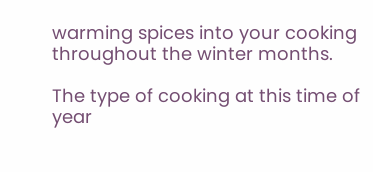warming spices into your cooking throughout the winter months.

The type of cooking at this time of year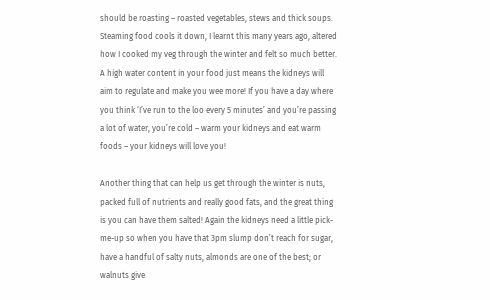should be roasting – roasted vegetables, stews and thick soups. Steaming food cools it down, I learnt this many years ago, altered how I cooked my veg through the winter and felt so much better. A high water content in your food just means the kidneys will aim to regulate and make you wee more! If you have a day where you think ‘I’ve run to the loo every 5 minutes’ and you’re passing a lot of water, you’re cold – warm your kidneys and eat warm foods – your kidneys will love you!

Another thing that can help us get through the winter is nuts, packed full of nutrients and really good fats, and the great thing is you can have them salted! Again the kidneys need a little pick-me-up so when you have that 3pm slump don’t reach for sugar, have a handful of salty nuts, almonds are one of the best; or walnuts give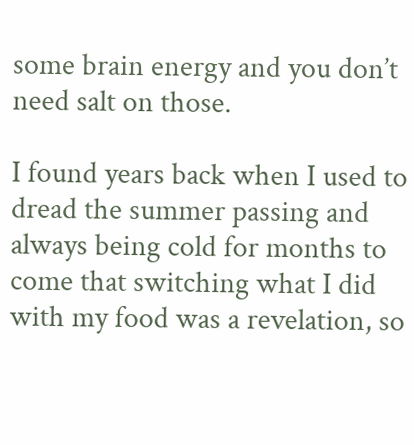some brain energy and you don’t need salt on those.

I found years back when I used to dread the summer passing and always being cold for months to come that switching what I did with my food was a revelation, so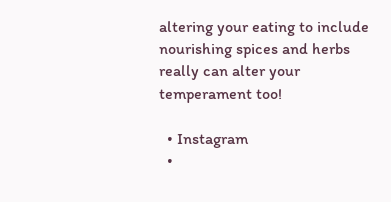altering your eating to include nourishing spices and herbs really can alter your temperament too!

  • Instagram
  •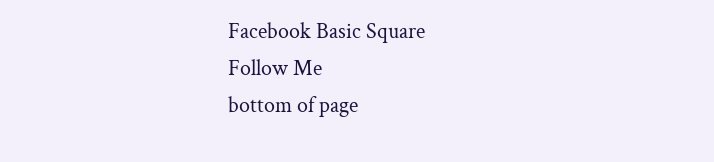Facebook Basic Square
Follow Me
bottom of page